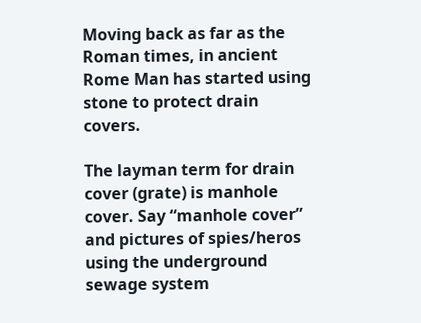Moving back as far as the Roman times, in ancient Rome Man has started using stone to protect drain covers.

The layman term for drain cover (grate) is manhole cover. Say “manhole cover” and pictures of spies/heros using the underground sewage system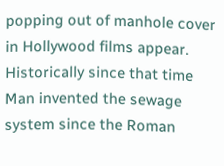popping out of manhole cover in Hollywood films appear.
Historically since that time Man invented the sewage system since the Roman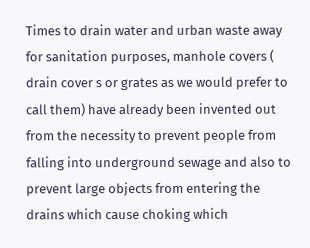Times to drain water and urban waste away for sanitation purposes, manhole covers ( drain cover s or grates as we would prefer to call them) have already been invented out from the necessity to prevent people from falling into underground sewage and also to prevent large objects from entering the drains which cause choking which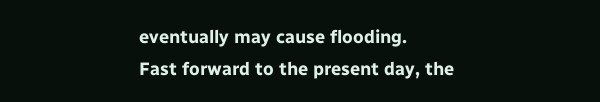eventually may cause flooding.
Fast forward to the present day, the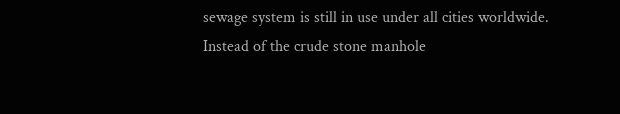sewage system is still in use under all cities worldwide. Instead of the crude stone manhole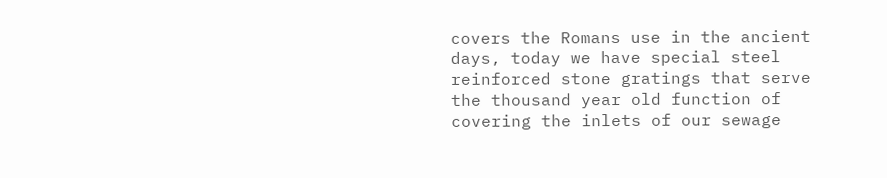covers the Romans use in the ancient days, today we have special steel reinforced stone gratings that serve the thousand year old function of covering the inlets of our sewage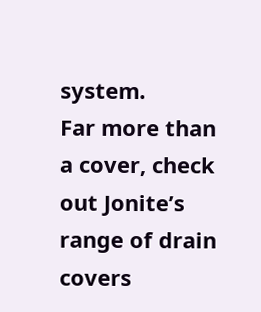system.
Far more than a cover, check out Jonite’s range of drain covers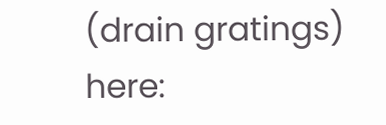(drain gratings) here: